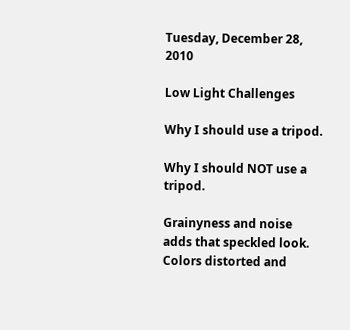Tuesday, December 28, 2010

Low Light Challenges

Why I should use a tripod.

Why I should NOT use a tripod.

Grainyness and noise adds that speckled look.
Colors distorted and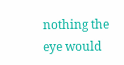nothing the eye would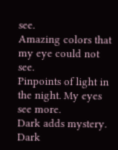see.
Amazing colors that my eye could not see.
Pinpoints of light in the night. My eyes see more.
Dark adds mystery.
Dark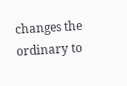changes the ordinary to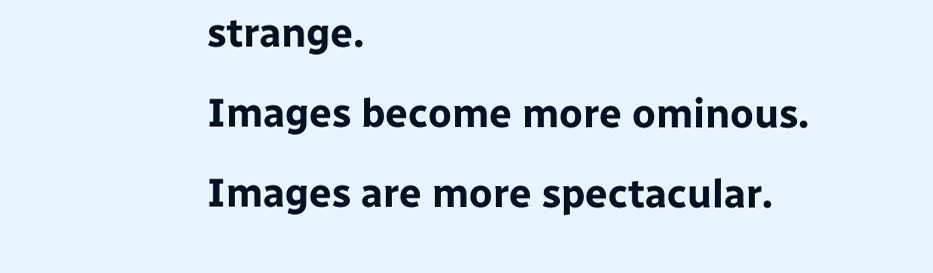strange.
Images become more ominous.
Images are more spectacular.